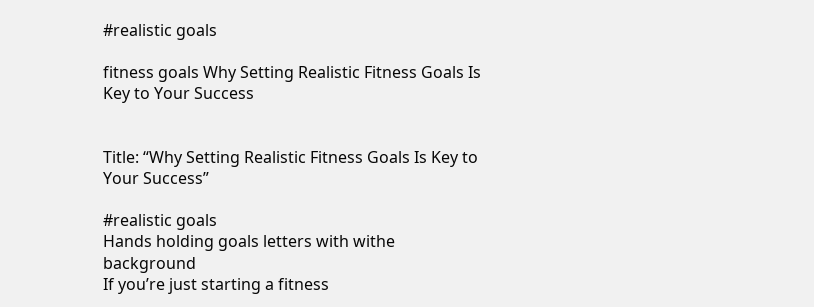#realistic goals

fitness goals Why Setting Realistic Fitness Goals Is Key to Your Success


Title: “Why Setting Realistic Fitness Goals Is Key to Your Success”

#realistic goals
Hands holding goals letters with withe background
If you’re just starting a fitness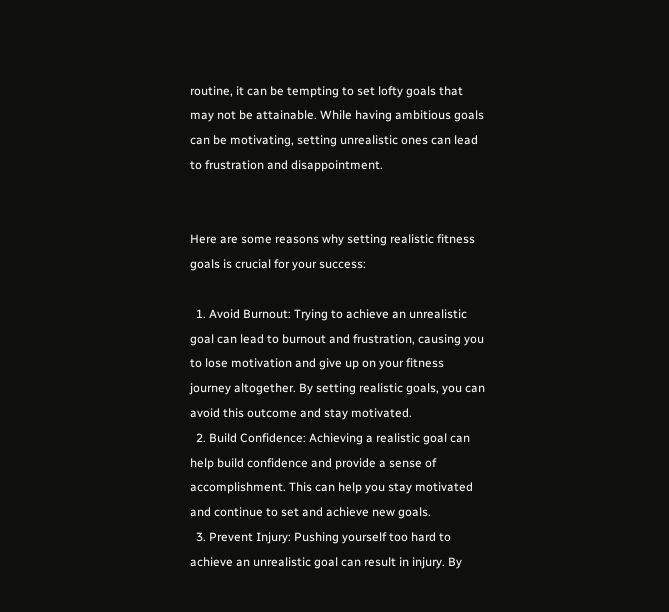routine, it can be tempting to set lofty goals that may not be attainable. While having ambitious goals can be motivating, setting unrealistic ones can lead to frustration and disappointment.


Here are some reasons why setting realistic fitness goals is crucial for your success:

  1. Avoid Burnout: Trying to achieve an unrealistic goal can lead to burnout and frustration, causing you to lose motivation and give up on your fitness journey altogether. By setting realistic goals, you can avoid this outcome and stay motivated.
  2. Build Confidence: Achieving a realistic goal can help build confidence and provide a sense of accomplishment. This can help you stay motivated and continue to set and achieve new goals.
  3. Prevent Injury: Pushing yourself too hard to achieve an unrealistic goal can result in injury. By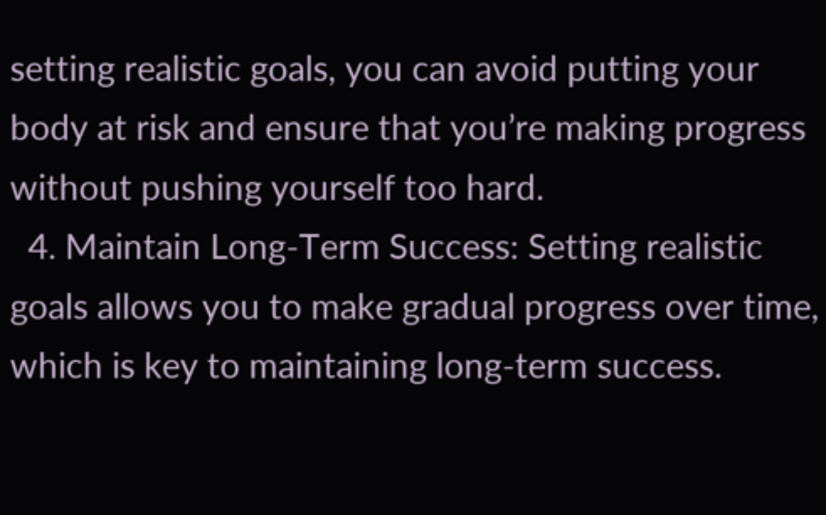setting realistic goals, you can avoid putting your body at risk and ensure that you’re making progress without pushing yourself too hard.
  4. Maintain Long-Term Success: Setting realistic goals allows you to make gradual progress over time, which is key to maintaining long-term success.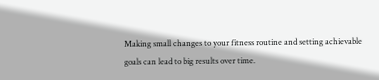Making small changes to your fitness routine and setting achievable goals can lead to big results over time.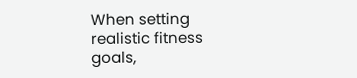When setting realistic fitness goals,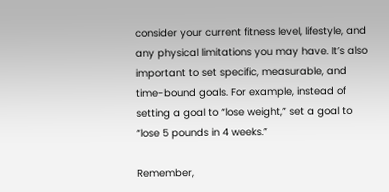consider your current fitness level, lifestyle, and any physical limitations you may have. It’s also important to set specific, measurable, and time-bound goals. For example, instead of setting a goal to “lose weight,” set a goal to “lose 5 pounds in 4 weeks.”

Remember,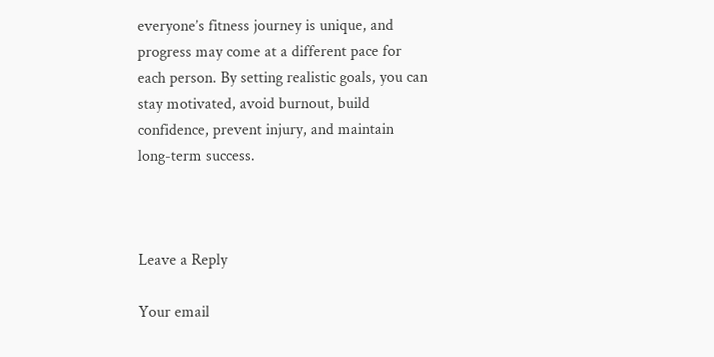everyone’s fitness journey is unique, and progress may come at a different pace for each person. By setting realistic goals, you can stay motivated, avoid burnout, build confidence, prevent injury, and maintain long-term success.



Leave a Reply

Your email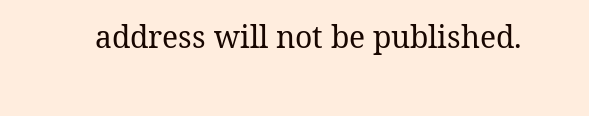address will not be published.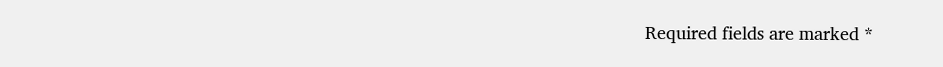Required fields are marked *